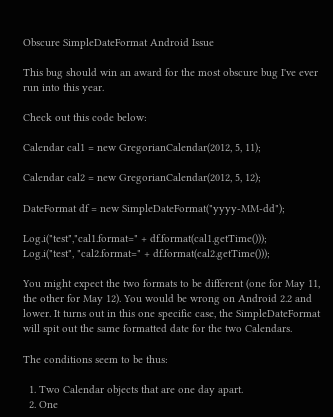Obscure SimpleDateFormat Android Issue

This bug should win an award for the most obscure bug I've ever run into this year.

Check out this code below:

Calendar cal1 = new GregorianCalendar(2012, 5, 11);

Calendar cal2 = new GregorianCalendar(2012, 5, 12);

DateFormat df = new SimpleDateFormat("yyyy-MM-dd");

Log.i("test","cal1.format=" + df.format(cal1.getTime()));
Log.i("test", "cal2.format=" + df.format(cal2.getTime()));

You might expect the two formats to be different (one for May 11, the other for May 12). You would be wrong on Android 2.2 and lower. It turns out in this one specific case, the SimpleDateFormat will spit out the same formatted date for the two Calendars.

The conditions seem to be thus:

  1. Two Calendar objects that are one day apart.
  2. One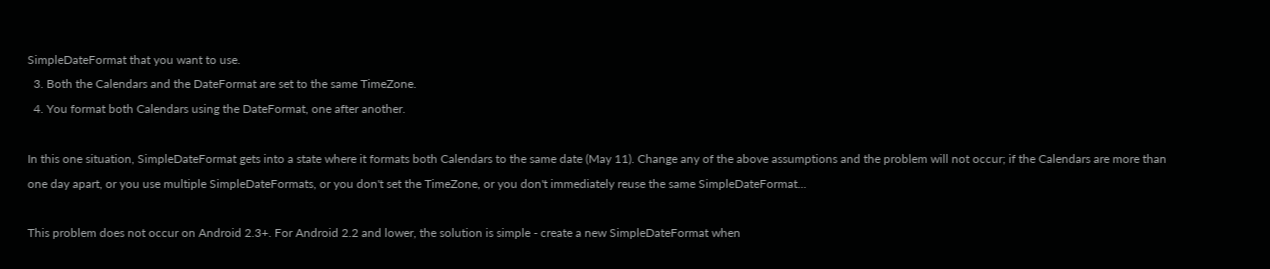SimpleDateFormat that you want to use.
  3. Both the Calendars and the DateFormat are set to the same TimeZone.
  4. You format both Calendars using the DateFormat, one after another.

In this one situation, SimpleDateFormat gets into a state where it formats both Calendars to the same date (May 11). Change any of the above assumptions and the problem will not occur; if the Calendars are more than one day apart, or you use multiple SimpleDateFormats, or you don't set the TimeZone, or you don't immediately reuse the same SimpleDateFormat...

This problem does not occur on Android 2.3+. For Android 2.2 and lower, the solution is simple - create a new SimpleDateFormat when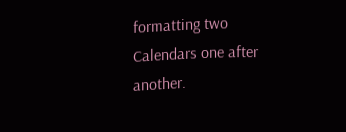formatting two Calendars one after another.